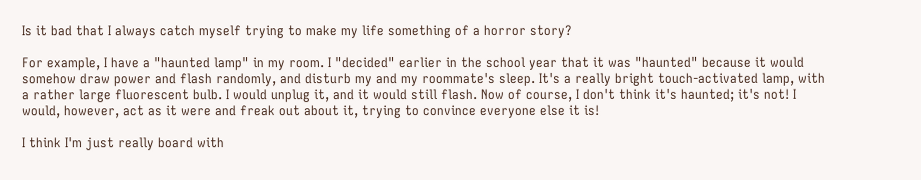Is it bad that I always catch myself trying to make my life something of a horror story?

For example, I have a "haunted lamp" in my room. I "decided" earlier in the school year that it was "haunted" because it would somehow draw power and flash randomly, and disturb my and my roommate's sleep. It's a really bright touch-activated lamp, with a rather large fluorescent bulb. I would unplug it, and it would still flash. Now of course, I don't think it's haunted; it's not! I would, however, act as it were and freak out about it, trying to convince everyone else it is!

I think I'm just really board with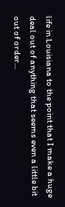life in Louisiana to the point that I make a huge deal out of anything that seems even a little bit out of order...